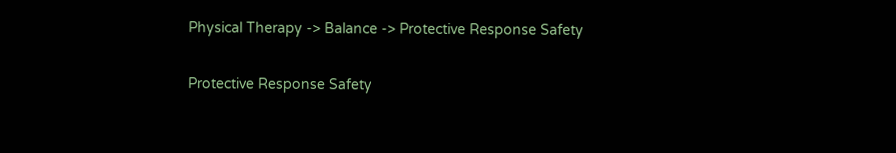Physical Therapy -> Balance -> Protective Response Safety

Protective Response Safety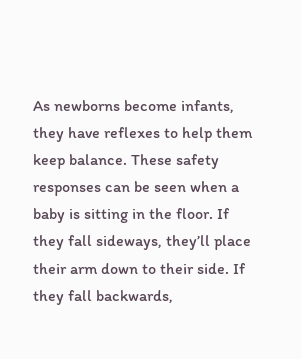As newborns become infants, they have reflexes to help them keep balance. These safety responses can be seen when a baby is sitting in the floor. If they fall sideways, they’ll place their arm down to their side. If they fall backwards,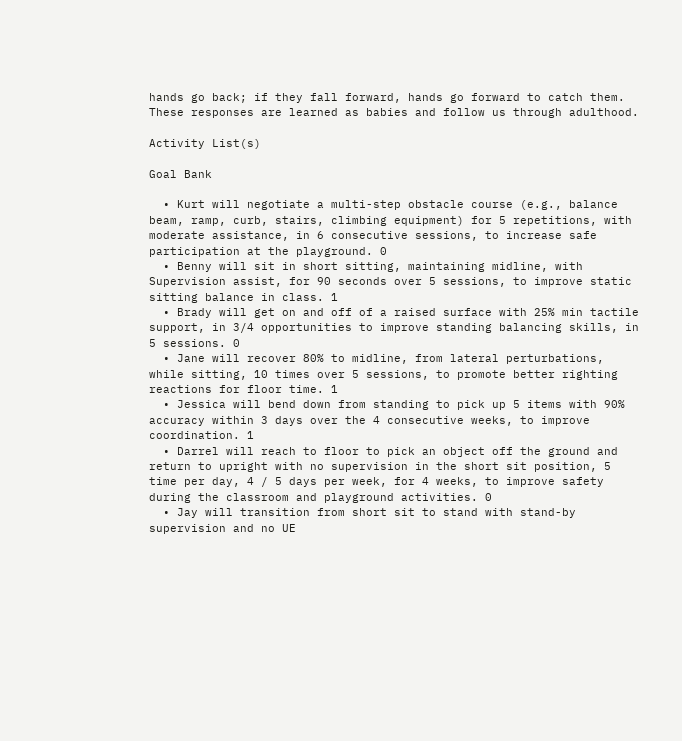hands go back; if they fall forward, hands go forward to catch them. These responses are learned as babies and follow us through adulthood.

Activity List(s)

Goal Bank

  • Kurt will negotiate a multi-step obstacle course (e.g., balance beam, ramp, curb, stairs, climbing equipment) for 5 repetitions, with moderate assistance, in 6 consecutive sessions, to increase safe participation at the playground. 0
  • Benny will sit in short sitting, maintaining midline, with Supervision assist, for 90 seconds over 5 sessions, to improve static sitting balance in class. 1
  • Brady will get on and off of a raised surface with 25% min tactile support, in 3/4 opportunities to improve standing balancing skills, in 5 sessions. 0
  • Jane will recover 80% to midline, from lateral perturbations, while sitting, 10 times over 5 sessions, to promote better righting reactions for floor time. 1
  • Jessica will bend down from standing to pick up 5 items with 90% accuracy within 3 days over the 4 consecutive weeks, to improve coordination. 1
  • Darrel will reach to floor to pick an object off the ground and return to upright with no supervision in the short sit position, 5 time per day, 4 / 5 days per week, for 4 weeks, to improve safety during the classroom and playground activities. 0
  • Jay will transition from short sit to stand with stand-by supervision and no UE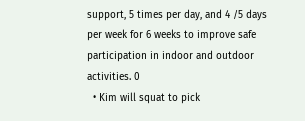support, 5 times per day, and 4 /5 days per week for 6 weeks to improve safe participation in indoor and outdoor activities. 0
  • Kim will squat to pick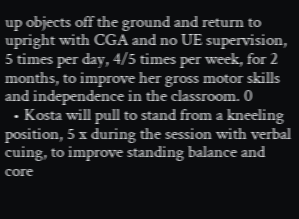up objects off the ground and return to upright with CGA and no UE supervision, 5 times per day, 4/5 times per week, for 2 months, to improve her gross motor skills and independence in the classroom. 0
  • Kosta will pull to stand from a kneeling position, 5 x during the session with verbal cuing, to improve standing balance and core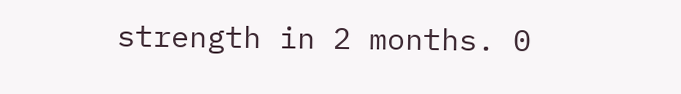strength in 2 months. 0